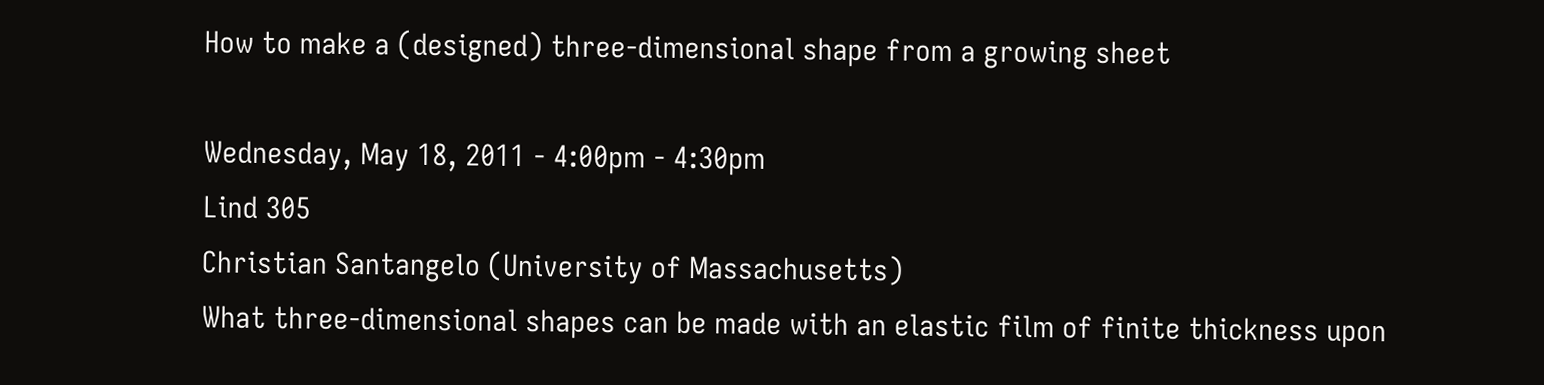How to make a (designed) three-dimensional shape from a growing sheet

Wednesday, May 18, 2011 - 4:00pm - 4:30pm
Lind 305
Christian Santangelo (University of Massachusetts)
What three-dimensional shapes can be made with an elastic film of finite thickness upon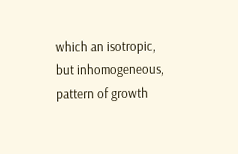which an isotropic, but inhomogeneous, pattern of growth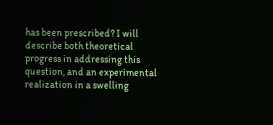has been prescribed? I will describe both theoretical progress in addressing this question, and an experimental realization in a swelling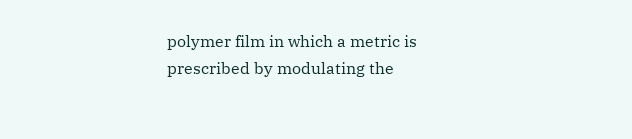polymer film in which a metric is prescribed by modulating the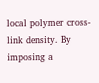local polymer cross-link density. By imposing a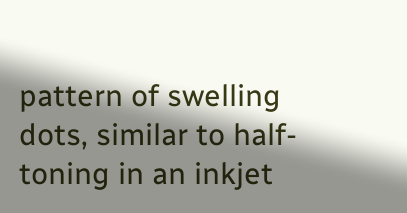pattern of swelling dots, similar to half-toning in an inkjet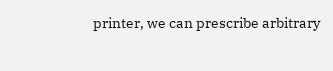printer, we can prescribe arbitrary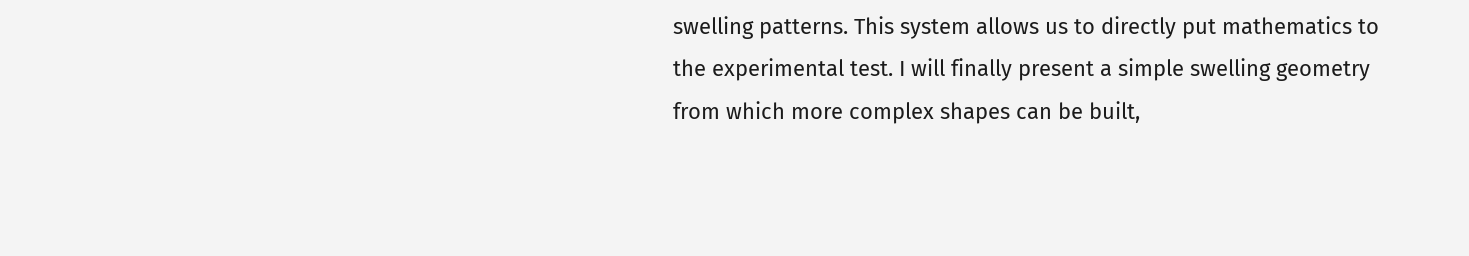swelling patterns. This system allows us to directly put mathematics to the experimental test. I will finally present a simple swelling geometry from which more complex shapes can be built,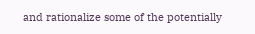and rationalize some of the potentially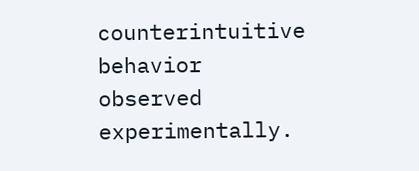counterintuitive behavior observed experimentally.